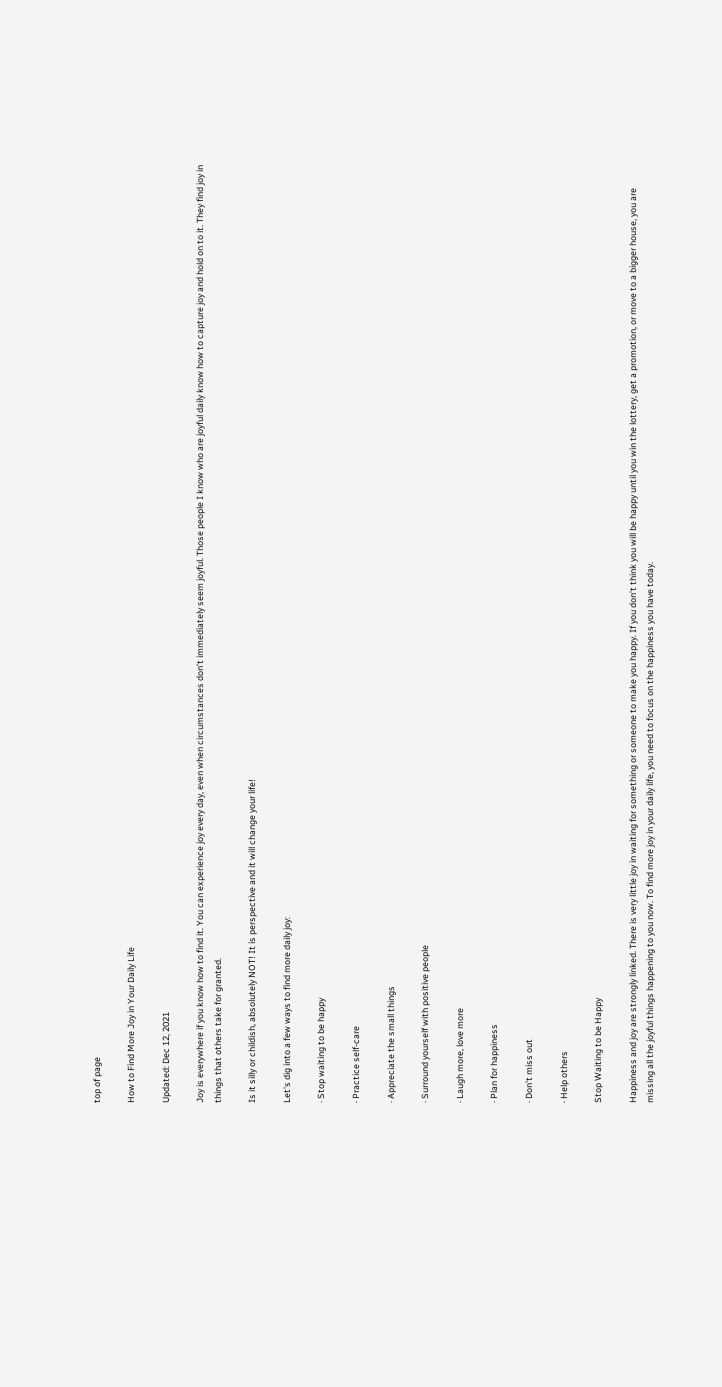top of page

How to Find More Joy in Your Daily Life

Updated: Dec 12, 2021

Joy is everywhere if you know how to find it. You can experience joy every day, even when circumstances don’t immediately seem joyful. Those people I know who are joyful daily know how to capture joy and hold on to it. They find joy in things that others take for granted.

Is it silly or childish, absolutely NOT! It is perspective and it will change your life!

Let's dig into a few ways to find more daily joy:

· Stop waiting to be happy

· Practice self-care

· Appreciate the small things

· Surround yourself with positive people

· Laugh more, love more

· Plan for happiness

· Don’t miss out

· Help others

Stop Waiting to be Happy

Happiness and joy are strongly linked. There is very little joy in waiting for something or someone to make you happy. If you don’t think you will be happy until you win the lottery, get a promotion, or move to a bigger house, you are missing all the joyful things happening to you now. To find more joy in your daily life, you need to focus on the happiness you have today.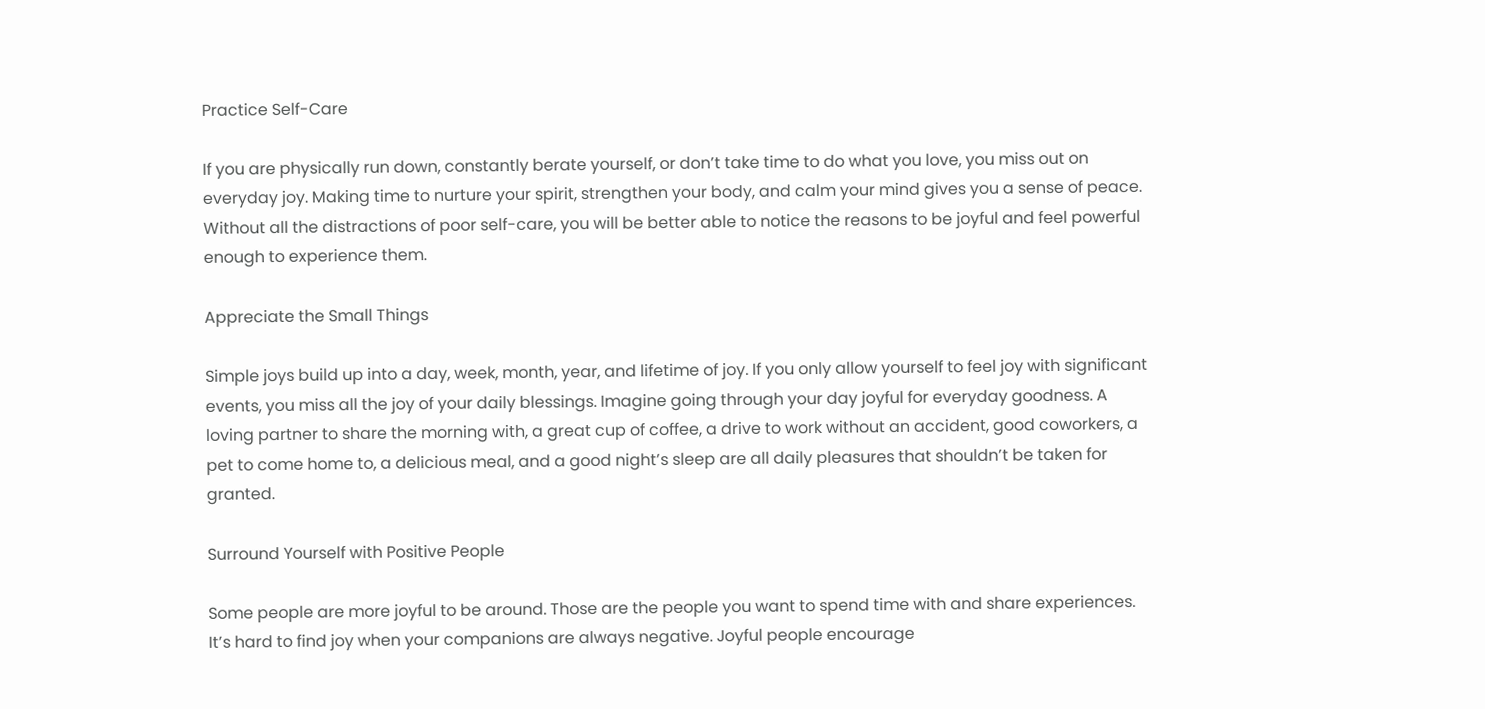Practice Self-Care

If you are physically run down, constantly berate yourself, or don’t take time to do what you love, you miss out on everyday joy. Making time to nurture your spirit, strengthen your body, and calm your mind gives you a sense of peace. Without all the distractions of poor self-care, you will be better able to notice the reasons to be joyful and feel powerful enough to experience them.

Appreciate the Small Things

Simple joys build up into a day, week, month, year, and lifetime of joy. If you only allow yourself to feel joy with significant events, you miss all the joy of your daily blessings. Imagine going through your day joyful for everyday goodness. A loving partner to share the morning with, a great cup of coffee, a drive to work without an accident, good coworkers, a pet to come home to, a delicious meal, and a good night’s sleep are all daily pleasures that shouldn’t be taken for granted.

Surround Yourself with Positive People

Some people are more joyful to be around. Those are the people you want to spend time with and share experiences. It’s hard to find joy when your companions are always negative. Joyful people encourage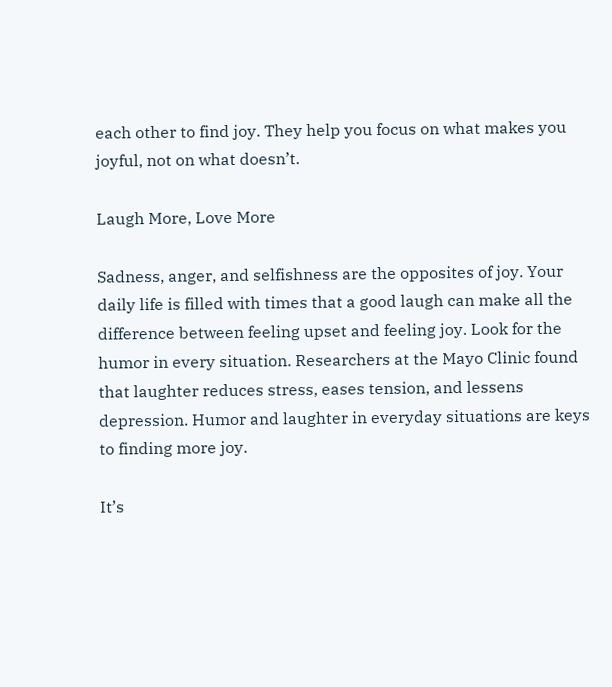each other to find joy. They help you focus on what makes you joyful, not on what doesn’t.

Laugh More, Love More

Sadness, anger, and selfishness are the opposites of joy. Your daily life is filled with times that a good laugh can make all the difference between feeling upset and feeling joy. Look for the humor in every situation. Researchers at the Mayo Clinic found that laughter reduces stress, eases tension, and lessens depression. Humor and laughter in everyday situations are keys to finding more joy.

It’s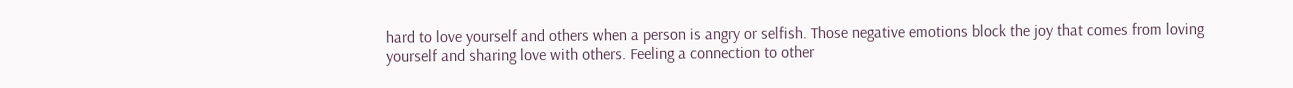hard to love yourself and others when a person is angry or selfish. Those negative emotions block the joy that comes from loving yourself and sharing love with others. Feeling a connection to other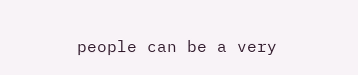people can be a very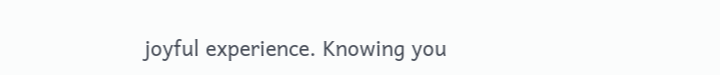joyful experience. Knowing you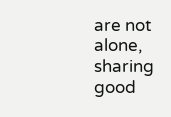are not alone, sharing good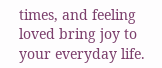times, and feeling loved bring joy to your everyday life.